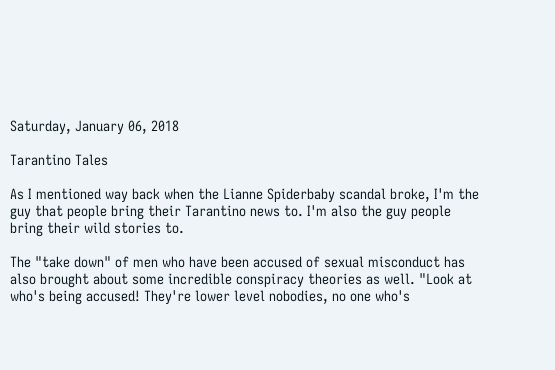Saturday, January 06, 2018

Tarantino Tales

As I mentioned way back when the Lianne Spiderbaby scandal broke, I'm the guy that people bring their Tarantino news to. I'm also the guy people bring their wild stories to.

The "take down" of men who have been accused of sexual misconduct has also brought about some incredible conspiracy theories as well. "Look at who's being accused! They're lower level nobodies, no one who's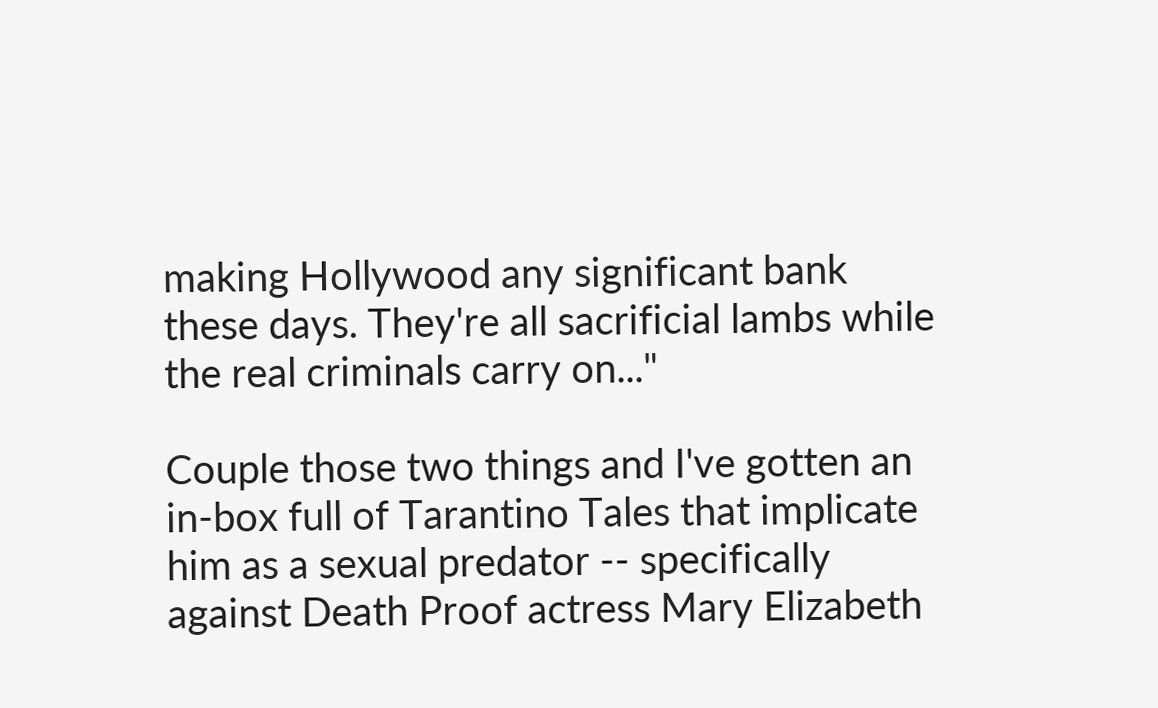making Hollywood any significant bank these days. They're all sacrificial lambs while the real criminals carry on..."

Couple those two things and I've gotten an in-box full of Tarantino Tales that implicate him as a sexual predator -- specifically against Death Proof actress Mary Elizabeth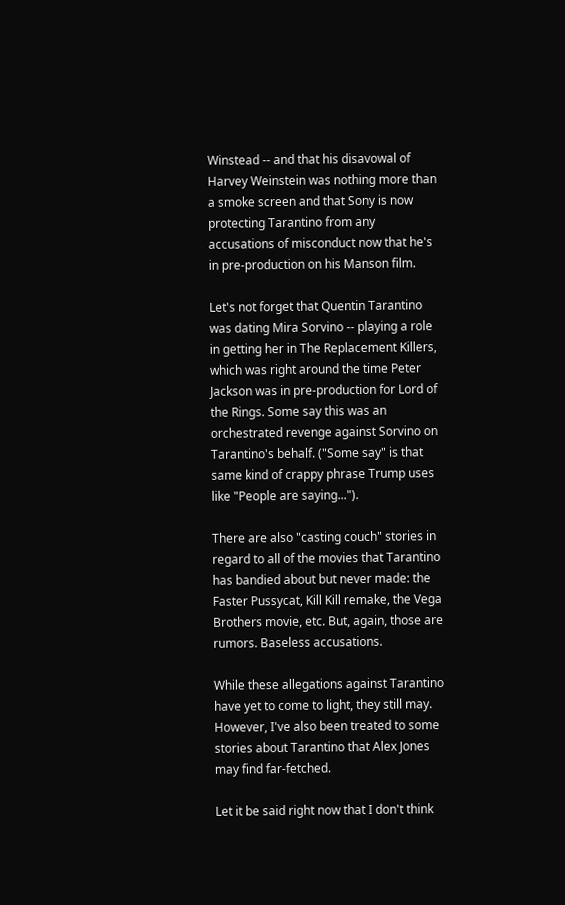Winstead -- and that his disavowal of Harvey Weinstein was nothing more than a smoke screen and that Sony is now protecting Tarantino from any accusations of misconduct now that he's in pre-production on his Manson film.

Let's not forget that Quentin Tarantino was dating Mira Sorvino -- playing a role in getting her in The Replacement Killers, which was right around the time Peter Jackson was in pre-production for Lord of the Rings. Some say this was an orchestrated revenge against Sorvino on Tarantino's behalf. ("Some say" is that same kind of crappy phrase Trump uses like "People are saying...").

There are also "casting couch" stories in regard to all of the movies that Tarantino has bandied about but never made: the Faster Pussycat, Kill Kill remake, the Vega Brothers movie, etc. But, again, those are rumors. Baseless accusations.

While these allegations against Tarantino have yet to come to light, they still may. However, I've also been treated to some stories about Tarantino that Alex Jones may find far-fetched.

Let it be said right now that I don't think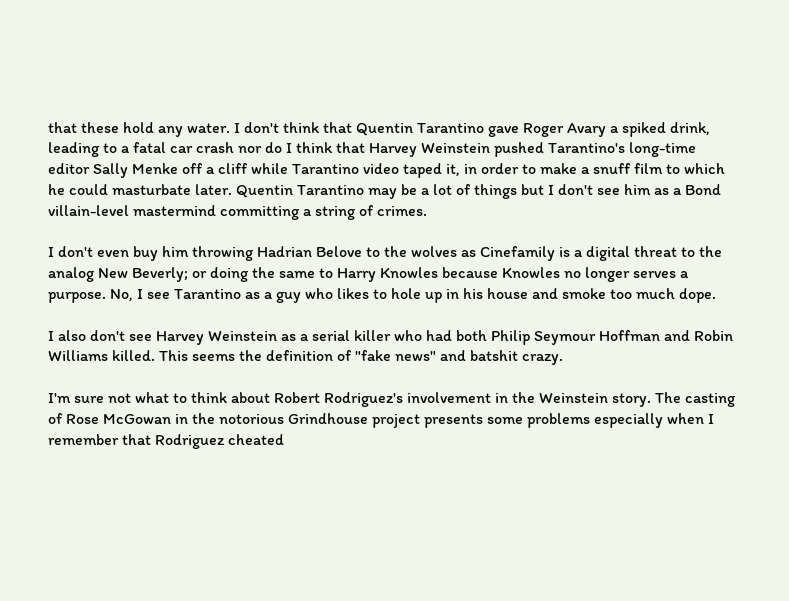that these hold any water. I don't think that Quentin Tarantino gave Roger Avary a spiked drink, leading to a fatal car crash nor do I think that Harvey Weinstein pushed Tarantino's long-time editor Sally Menke off a cliff while Tarantino video taped it, in order to make a snuff film to which he could masturbate later. Quentin Tarantino may be a lot of things but I don't see him as a Bond villain-level mastermind committing a string of crimes.

I don't even buy him throwing Hadrian Belove to the wolves as Cinefamily is a digital threat to the analog New Beverly; or doing the same to Harry Knowles because Knowles no longer serves a purpose. No, I see Tarantino as a guy who likes to hole up in his house and smoke too much dope.

I also don't see Harvey Weinstein as a serial killer who had both Philip Seymour Hoffman and Robin Williams killed. This seems the definition of "fake news" and batshit crazy.

I'm sure not what to think about Robert Rodriguez's involvement in the Weinstein story. The casting of Rose McGowan in the notorious Grindhouse project presents some problems especially when I remember that Rodriguez cheated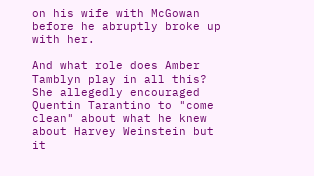on his wife with McGowan before he abruptly broke up with her.

And what role does Amber Tamblyn play in all this? She allegedly encouraged Quentin Tarantino to "come clean" about what he knew about Harvey Weinstein but it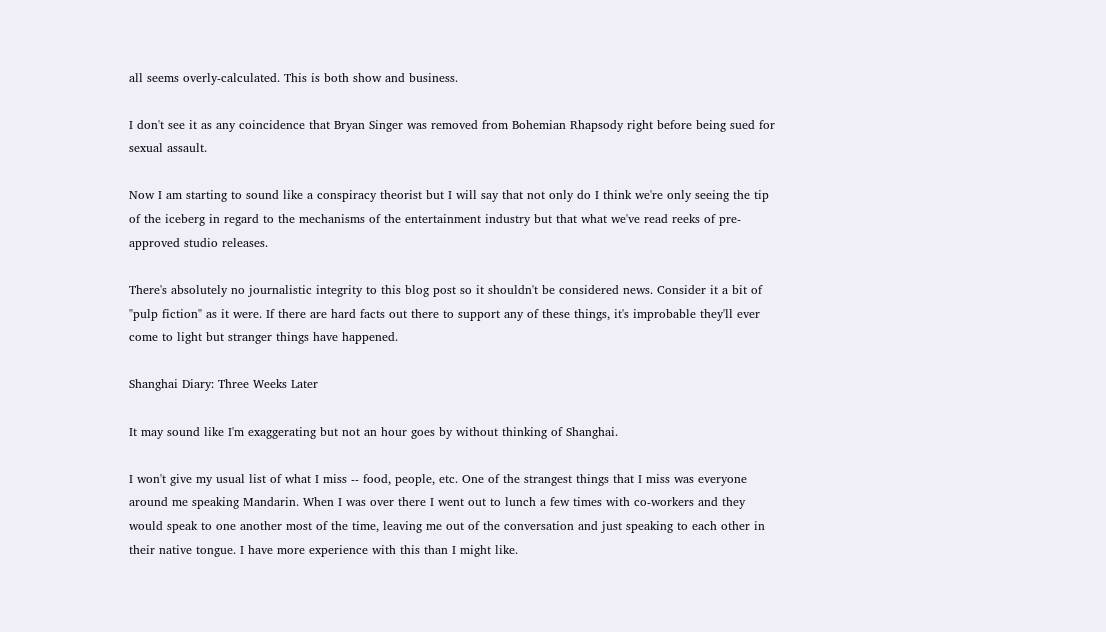all seems overly-calculated. This is both show and business.

I don't see it as any coincidence that Bryan Singer was removed from Bohemian Rhapsody right before being sued for sexual assault.

Now I am starting to sound like a conspiracy theorist but I will say that not only do I think we're only seeing the tip of the iceberg in regard to the mechanisms of the entertainment industry but that what we've read reeks of pre-approved studio releases.

There's absolutely no journalistic integrity to this blog post so it shouldn't be considered news. Consider it a bit of "pulp fiction" as it were. If there are hard facts out there to support any of these things, it's improbable they'll ever come to light but stranger things have happened.

Shanghai Diary: Three Weeks Later

It may sound like I'm exaggerating but not an hour goes by without thinking of Shanghai.

I won't give my usual list of what I miss -- food, people, etc. One of the strangest things that I miss was everyone around me speaking Mandarin. When I was over there I went out to lunch a few times with co-workers and they would speak to one another most of the time, leaving me out of the conversation and just speaking to each other in their native tongue. I have more experience with this than I might like.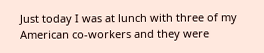Just today I was at lunch with three of my American co-workers and they were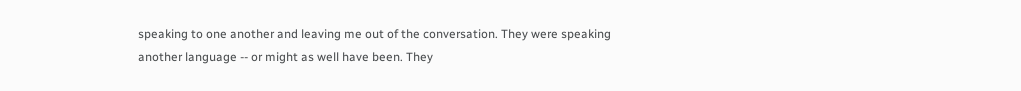speaking to one another and leaving me out of the conversation. They were speaking another language -- or might as well have been. They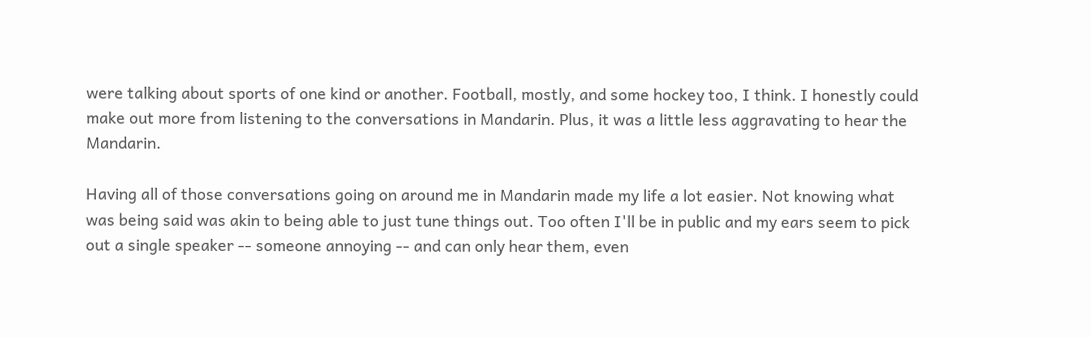were talking about sports of one kind or another. Football, mostly, and some hockey too, I think. I honestly could make out more from listening to the conversations in Mandarin. Plus, it was a little less aggravating to hear the Mandarin.

Having all of those conversations going on around me in Mandarin made my life a lot easier. Not knowing what was being said was akin to being able to just tune things out. Too often I'll be in public and my ears seem to pick out a single speaker -- someone annoying -- and can only hear them, even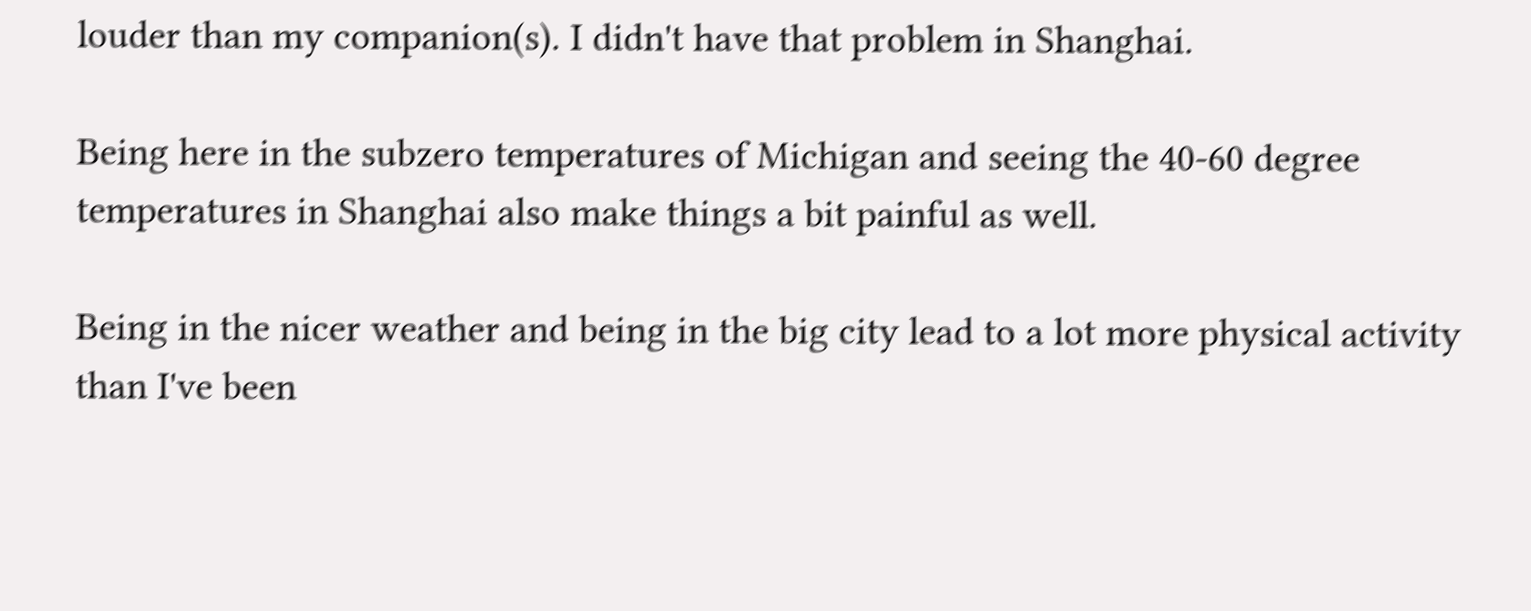louder than my companion(s). I didn't have that problem in Shanghai.

Being here in the subzero temperatures of Michigan and seeing the 40-60 degree temperatures in Shanghai also make things a bit painful as well.

Being in the nicer weather and being in the big city lead to a lot more physical activity than I've been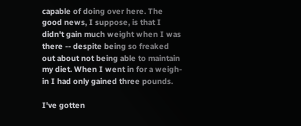capable of doing over here. The good news, I suppose, is that I didn't gain much weight when I was there -- despite being so freaked out about not being able to maintain my diet. When I went in for a weigh-in I had only gained three pounds.

I've gotten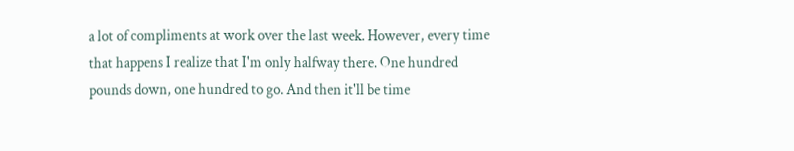a lot of compliments at work over the last week. However, every time that happens I realize that I'm only halfway there. One hundred pounds down, one hundred to go. And then it'll be time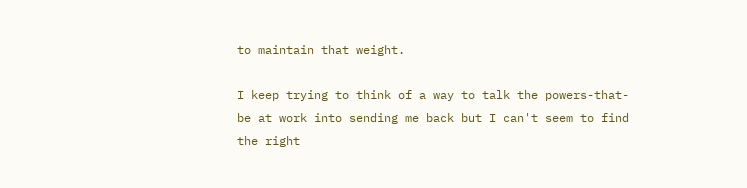to maintain that weight.

I keep trying to think of a way to talk the powers-that-be at work into sending me back but I can't seem to find the right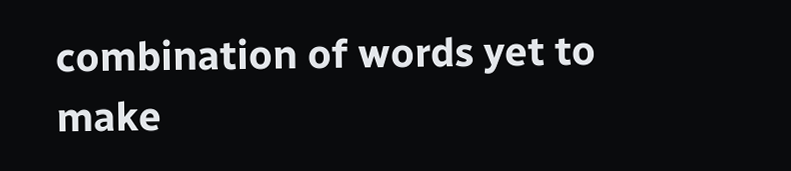combination of words yet to make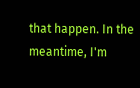that happen. In the meantime, I'm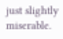just slightly miserable.